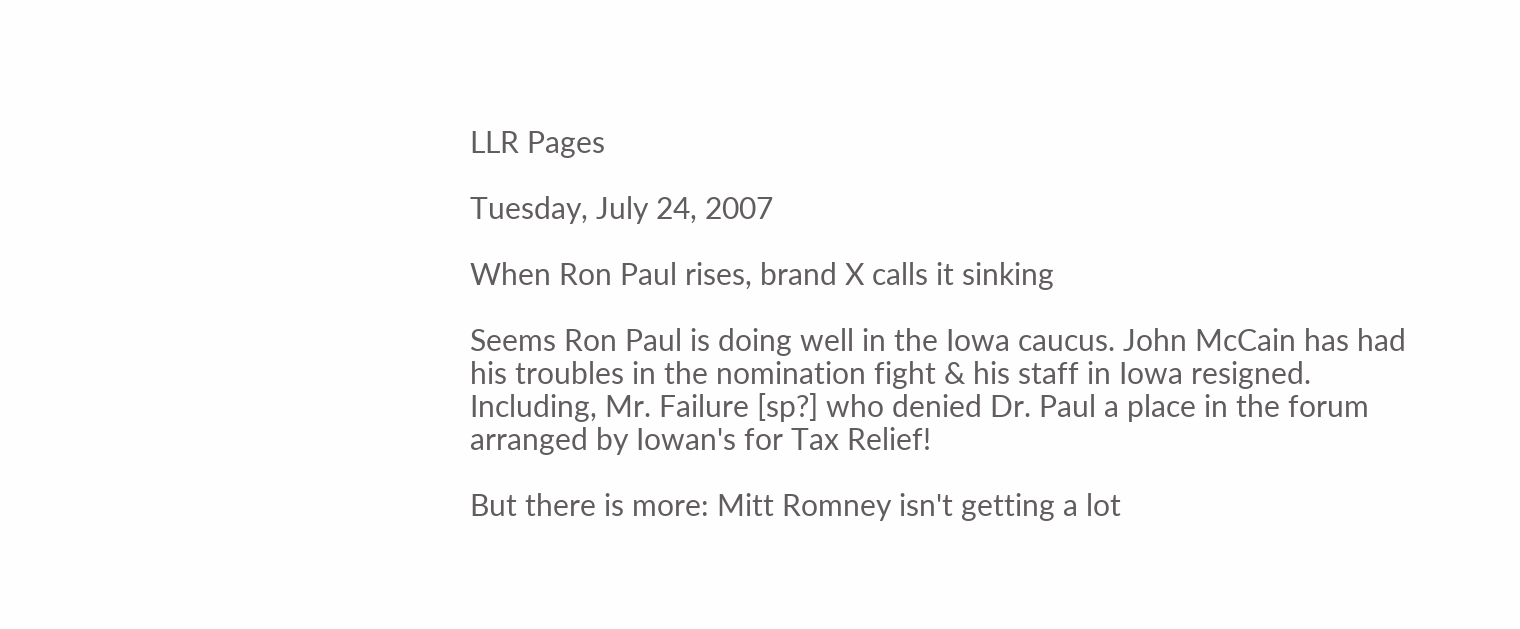LLR Pages

Tuesday, July 24, 2007

When Ron Paul rises, brand X calls it sinking

Seems Ron Paul is doing well in the Iowa caucus. John McCain has had his troubles in the nomination fight & his staff in Iowa resigned. Including, Mr. Failure [sp?] who denied Dr. Paul a place in the forum arranged by Iowan's for Tax Relief!

But there is more: Mitt Romney isn't getting a lot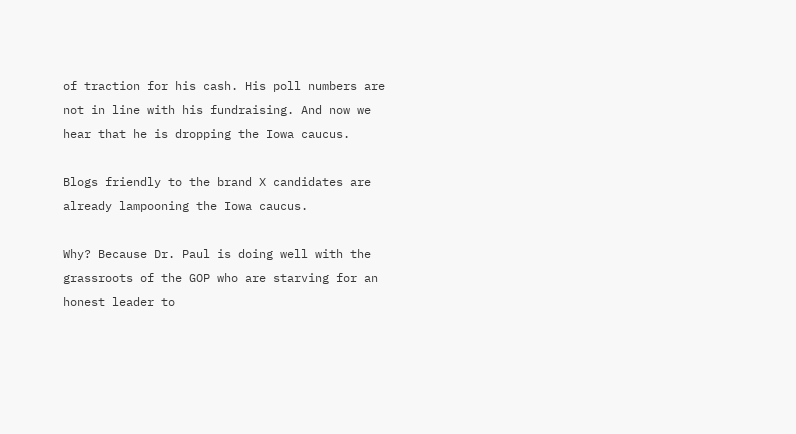of traction for his cash. His poll numbers are not in line with his fundraising. And now we hear that he is dropping the Iowa caucus.

Blogs friendly to the brand X candidates are already lampooning the Iowa caucus.

Why? Because Dr. Paul is doing well with the grassroots of the GOP who are starving for an honest leader to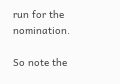run for the nomination.

So note the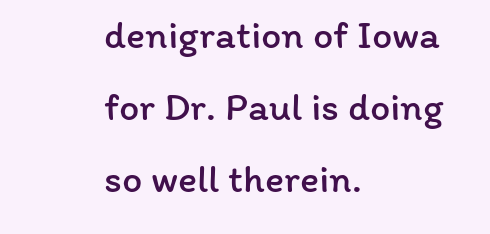denigration of Iowa for Dr. Paul is doing so well therein.